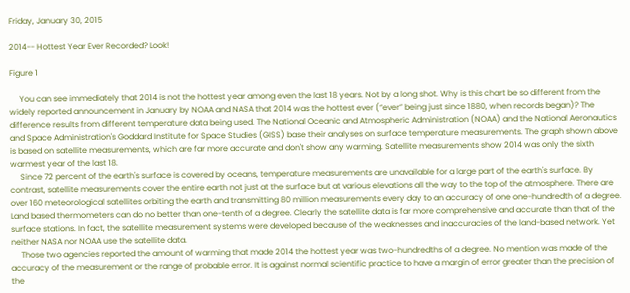Friday, January 30, 2015

2014-- Hottest Year Ever Recorded? Look!

Figure 1

     You can see immediately that 2014 is not the hottest year among even the last 18 years. Not by a long shot. Why is this chart be so different from the widely reported announcement in January by NOAA and NASA that 2014 was the hottest ever (“ever” being just since 1880, when records began)? The difference results from different temperature data being used. The National Oceanic and Atmospheric Administration (NOAA) and the National Aeronautics and Space Administration's Goddard Institute for Space Studies (GISS) base their analyses on surface temperature measurements. The graph shown above is based on satellite measurements, which are far more accurate and don't show any warming. Satellite measurements show 2014 was only the sixth warmest year of the last 18.
     Since 72 percent of the earth's surface is covered by oceans, temperature measurements are unavailable for a large part of the earth's surface. By contrast, satellite measurements cover the entire earth not just at the surface but at various elevations all the way to the top of the atmosphere. There are over 160 meteorological satellites orbiting the earth and transmitting 80 million measurements every day to an accuracy of one one-hundredth of a degree. Land based thermometers can do no better than one-tenth of a degree. Clearly the satellite data is far more comprehensive and accurate than that of the surface stations. In fact, the satellite measurement systems were developed because of the weaknesses and inaccuracies of the land-based network. Yet neither NASA nor NOAA use the satellite data.
     Those two agencies reported the amount of warming that made 2014 the hottest year was two-hundredths of a degree. No mention was made of the accuracy of the measurement or the range of probable error. It is against normal scientific practice to have a margin of error greater than the precision of the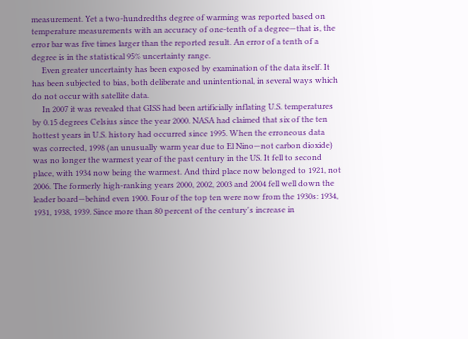measurement. Yet a two-hundredths degree of warming was reported based on temperature measurements with an accuracy of one-tenth of a degree—that is, the error bar was five times larger than the reported result. An error of a tenth of a degree is in the statistical 95% uncertainty range.
     Even greater uncertainty has been exposed by examination of the data itself. It has been subjected to bias, both deliberate and unintentional, in several ways which do not occur with satellite data.
     In 2007 it was revealed that GISS had been artificially inflating U.S. temperatures by 0.15 degrees Celsius since the year 2000. NASA had claimed that six of the ten hottest years in U.S. history had occurred since 1995. When the erroneous data was corrected, 1998 (an unusually warm year due to El Nino—not carbon dioxide) was no longer the warmest year of the past century in the US. It fell to second place, with 1934 now being the warmest. And third place now belonged to 1921, not 2006. The formerly high-ranking years 2000, 2002, 2003 and 2004 fell well down the leader board—behind even 1900. Four of the top ten were now from the 1930s: 1934, 1931, 1938, 1939. Since more than 80 percent of the century's increase in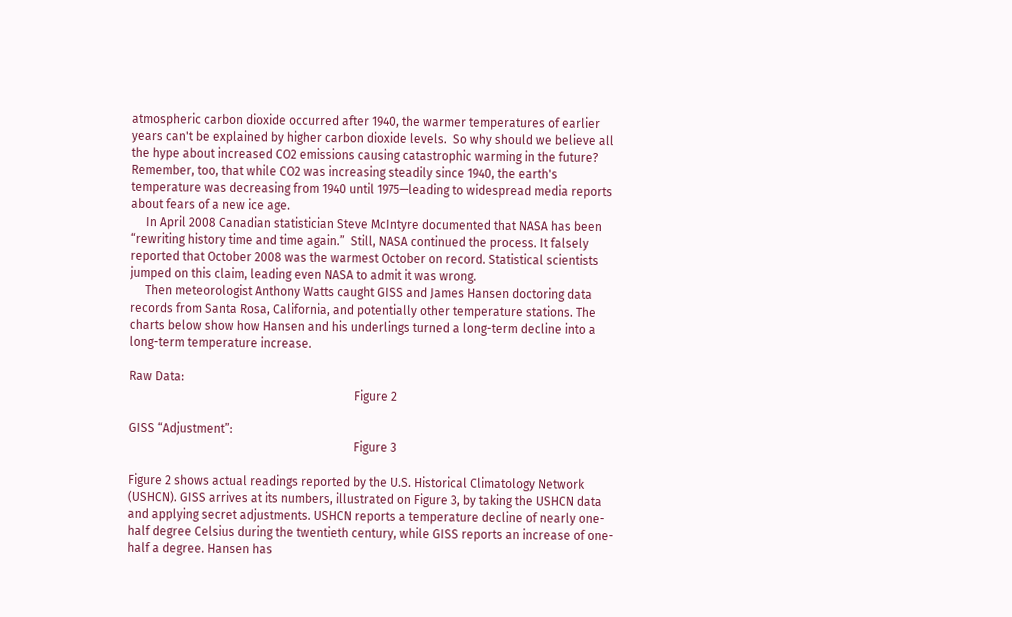atmospheric carbon dioxide occurred after 1940, the warmer temperatures of earlier years can't be explained by higher carbon dioxide levels.  So why should we believe all the hype about increased CO2 emissions causing catastrophic warming in the future? Remember, too, that while CO2 was increasing steadily since 1940, the earth's temperature was decreasing from 1940 until 1975—leading to widespread media reports about fears of a new ice age.
     In April 2008 Canadian statistician Steve McIntyre documented that NASA has been “rewriting history time and time again.”  Still, NASA continued the process. It falsely reported that October 2008 was the warmest October on record. Statistical scientists jumped on this claim, leading even NASA to admit it was wrong.
     Then meteorologist Anthony Watts caught GISS and James Hansen doctoring data records from Santa Rosa, California, and potentially other temperature stations. The charts below show how Hansen and his underlings turned a long-term decline into a long-term temperature increase.

Raw Data:
                                                                           Figure 2

GISS “Adjustment”:
                                                                           Figure 3

Figure 2 shows actual readings reported by the U.S. Historical Climatology Network (USHCN). GISS arrives at its numbers, illustrated on Figure 3, by taking the USHCN data and applying secret adjustments. USHCN reports a temperature decline of nearly one-half degree Celsius during the twentieth century, while GISS reports an increase of one-half a degree. Hansen has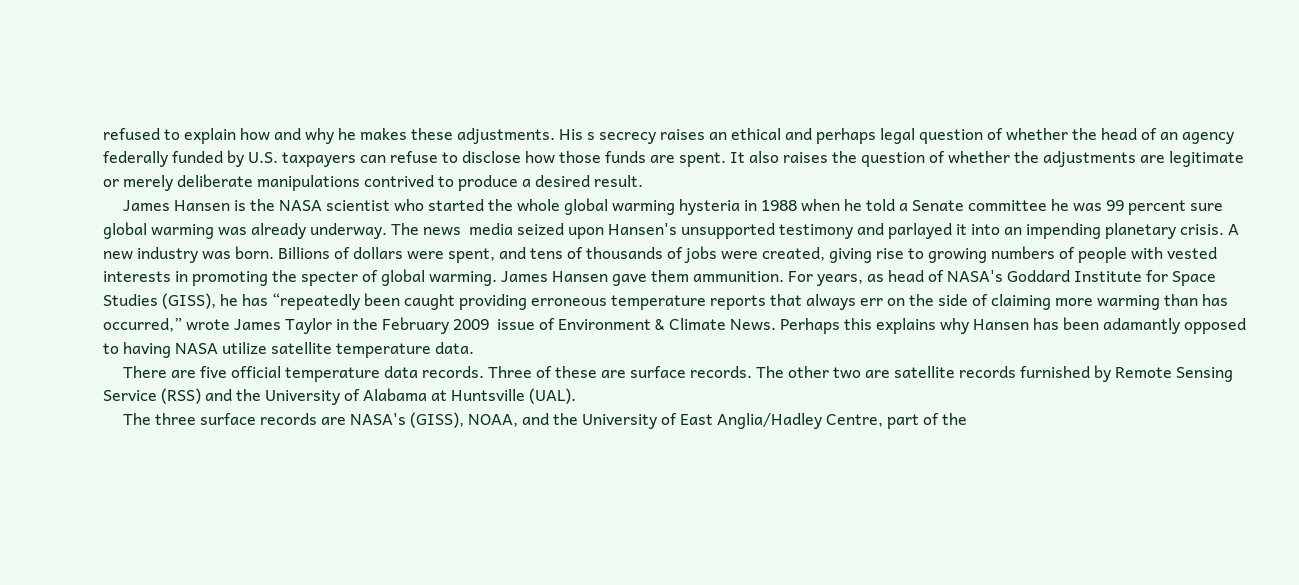refused to explain how and why he makes these adjustments. His s secrecy raises an ethical and perhaps legal question of whether the head of an agency federally funded by U.S. taxpayers can refuse to disclose how those funds are spent. It also raises the question of whether the adjustments are legitimate or merely deliberate manipulations contrived to produce a desired result.
     James Hansen is the NASA scientist who started the whole global warming hysteria in 1988 when he told a Senate committee he was 99 percent sure global warming was already underway. The news  media seized upon Hansen's unsupported testimony and parlayed it into an impending planetary crisis. A new industry was born. Billions of dollars were spent, and tens of thousands of jobs were created, giving rise to growing numbers of people with vested interests in promoting the specter of global warming. James Hansen gave them ammunition. For years, as head of NASA's Goddard Institute for Space Studies (GISS), he has “repeatedly been caught providing erroneous temperature reports that always err on the side of claiming more warming than has occurred,” wrote James Taylor in the February 2009  issue of Environment & Climate News. Perhaps this explains why Hansen has been adamantly opposed to having NASA utilize satellite temperature data.
     There are five official temperature data records. Three of these are surface records. The other two are satellite records furnished by Remote Sensing Service (RSS) and the University of Alabama at Huntsville (UAL).
     The three surface records are NASA's (GISS), NOAA, and the University of East Anglia/Hadley Centre, part of the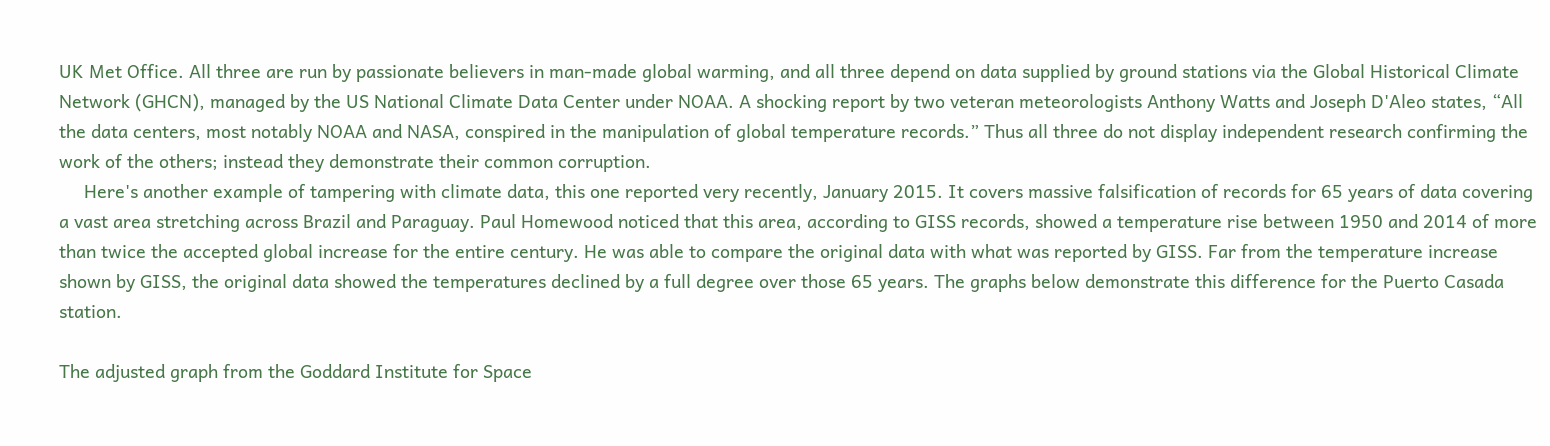UK Met Office. All three are run by passionate believers in man-made global warming, and all three depend on data supplied by ground stations via the Global Historical Climate Network (GHCN), managed by the US National Climate Data Center under NOAA. A shocking report by two veteran meteorologists Anthony Watts and Joseph D'Aleo states, “All the data centers, most notably NOAA and NASA, conspired in the manipulation of global temperature records.” Thus all three do not display independent research confirming the work of the others; instead they demonstrate their common corruption.
     Here's another example of tampering with climate data, this one reported very recently, January 2015. It covers massive falsification of records for 65 years of data covering a vast area stretching across Brazil and Paraguay. Paul Homewood noticed that this area, according to GISS records, showed a temperature rise between 1950 and 2014 of more than twice the accepted global increase for the entire century. He was able to compare the original data with what was reported by GISS. Far from the temperature increase shown by GISS, the original data showed the temperatures declined by a full degree over those 65 years. The graphs below demonstrate this difference for the Puerto Casada station.

The adjusted graph from the Goddard Institute for Space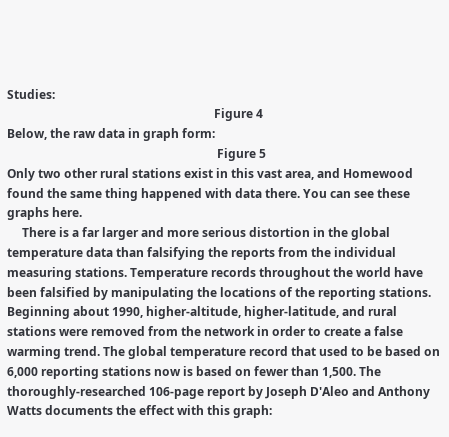Studies:
                                                                     Figure 4
Below, the raw data in graph form:
                                                                      Figure 5
Only two other rural stations exist in this vast area, and Homewood found the same thing happened with data there. You can see these graphs here.
     There is a far larger and more serious distortion in the global temperature data than falsifying the reports from the individual measuring stations. Temperature records throughout the world have been falsified by manipulating the locations of the reporting stations. Beginning about 1990, higher-altitude, higher-latitude, and rural stations were removed from the network in order to create a false warming trend. The global temperature record that used to be based on 6,000 reporting stations now is based on fewer than 1,500. The thoroughly-researched 106-page report by Joseph D'Aleo and Anthony Watts documents the effect with this graph: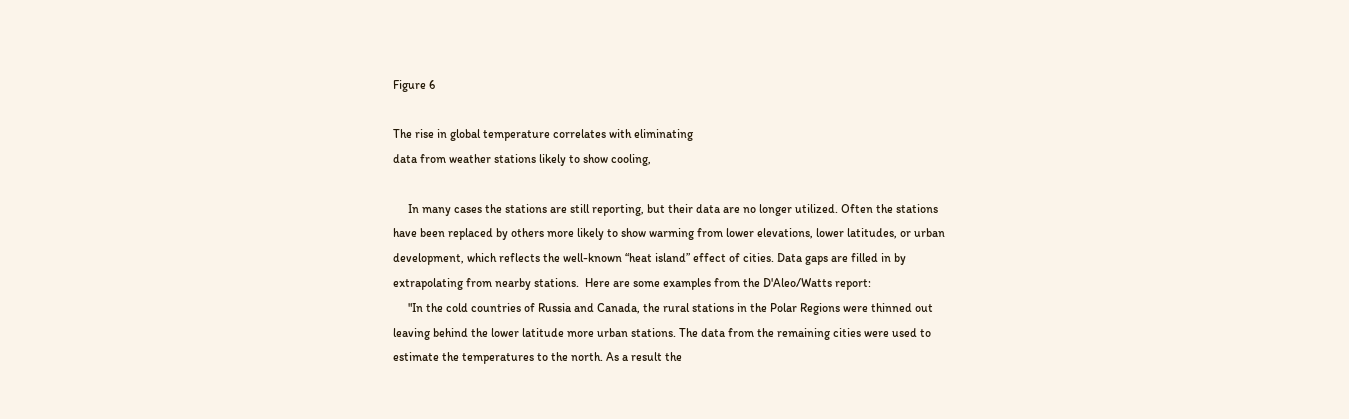Figure 6

The rise in global temperature correlates with eliminating
data from weather stations likely to show cooling,

     In many cases the stations are still reporting, but their data are no longer utilized. Often the stations have been replaced by others more likely to show warming from lower elevations, lower latitudes, or urban development, which reflects the well-known “heat island” effect of cities. Data gaps are filled in by extrapolating from nearby stations.  Here are some examples from the D'Aleo/Watts report:
     "In the cold countries of Russia and Canada, the rural stations in the Polar Regions were thinned out leaving behind the lower latitude more urban stations. The data from the remaining cities were used to estimate the temperatures to the north. As a result the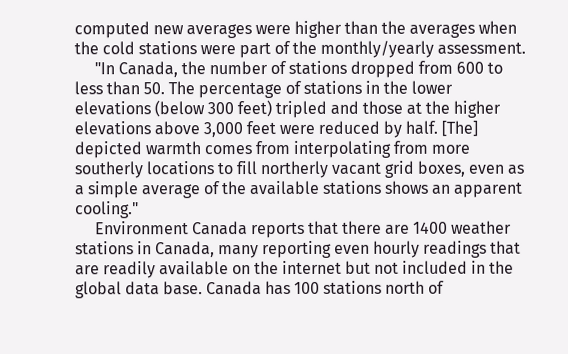computed new averages were higher than the averages when the cold stations were part of the monthly/yearly assessment.
     "In Canada, the number of stations dropped from 600 to less than 50. The percentage of stations in the lower elevations (below 300 feet) tripled and those at the higher elevations above 3,000 feet were reduced by half. [The] depicted warmth comes from interpolating from more southerly locations to fill northerly vacant grid boxes, even as a simple average of the available stations shows an apparent cooling."
     Environment Canada reports that there are 1400 weather stations in Canada, many reporting even hourly readings that are readily available on the internet but not included in the global data base. Canada has 100 stations north of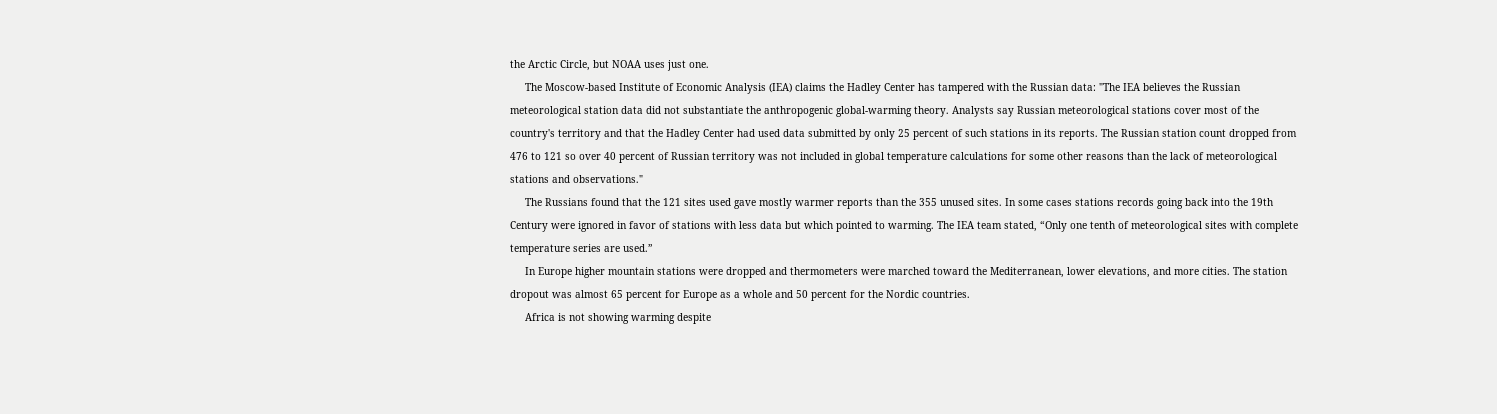the Arctic Circle, but NOAA uses just one.
     The Moscow-based Institute of Economic Analysis (IEA) claims the Hadley Center has tampered with the Russian data: "The IEA believes the Russian meteorological station data did not substantiate the anthropogenic global-warming theory. Analysts say Russian meteorological stations cover most of the country's territory and that the Hadley Center had used data submitted by only 25 percent of such stations in its reports. The Russian station count dropped from 476 to 121 so over 40 percent of Russian territory was not included in global temperature calculations for some other reasons than the lack of meteorological stations and observations."
     The Russians found that the 121 sites used gave mostly warmer reports than the 355 unused sites. In some cases stations records going back into the 19th Century were ignored in favor of stations with less data but which pointed to warming. The IEA team stated, “Only one tenth of meteorological sites with complete temperature series are used.”
     In Europe higher mountain stations were dropped and thermometers were marched toward the Mediterranean, lower elevations, and more cities. The station dropout was almost 65 percent for Europe as a whole and 50 percent for the Nordic countries.
     Africa is not showing warming despite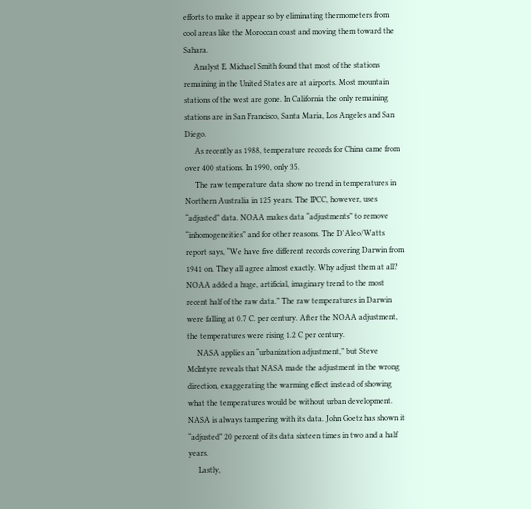efforts to make it appear so by eliminating thermometers from cool areas like the Moroccan coast and moving them toward the Sahara.
     Analyst E. Michael Smith found that most of the stations remaining in the United States are at airports. Most mountain stations of the west are gone. In California the only remaining stations are in San Francisco, Santa Maria, Los Angeles and San Diego.
     As recently as 1988, temperature records for China came from over 400 stations. In 1990, only 35.
     The raw temperature data show no trend in temperatures in Northern Australia in 125 years. The IPCC, however, uses “adjusted” data. NOAA makes data “adjustments” to remove “inhomogeneities” and for other reasons. The D'Aleo/Watts report says, “We have five different records covering Darwin from 1941 on. They all agree almost exactly. Why adjust them at all? NOAA added a huge, artificial, imaginary trend to the most recent half of the raw data.” The raw temperatures in Darwin were falling at 0.7 C. per century. After the NOAA adjustment, the temperatures were rising 1.2 C per century.
     NASA applies an “urbanization adjustment,” but Steve McIntyre reveals that NASA made the adjustment in the wrong direction, exaggerating the warming effect instead of showing what the temperatures would be without urban development. NASA is always tampering with its data. John Goetz has shown it “adjusted” 20 percent of its data sixteen times in two and a half years.
     Lastly,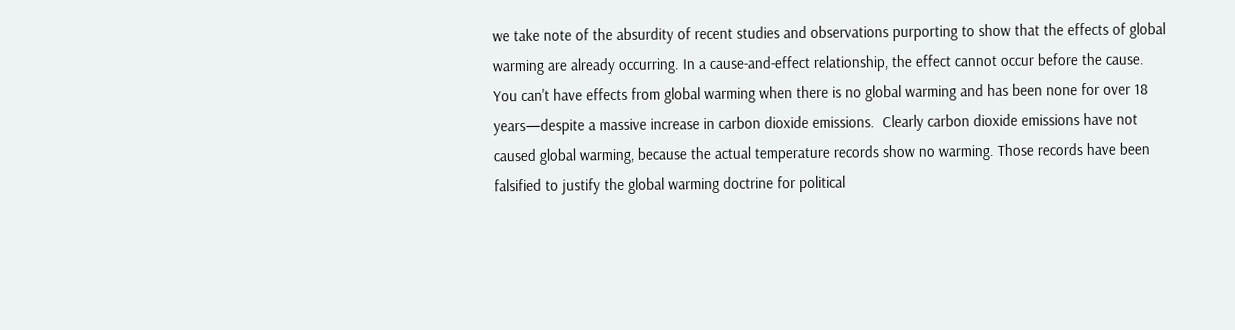we take note of the absurdity of recent studies and observations purporting to show that the effects of global warming are already occurring. In a cause-and-effect relationship, the effect cannot occur before the cause. You can't have effects from global warming when there is no global warming and has been none for over 18 years—despite a massive increase in carbon dioxide emissions.  Clearly carbon dioxide emissions have not caused global warming, because the actual temperature records show no warming. Those records have been falsified to justify the global warming doctrine for political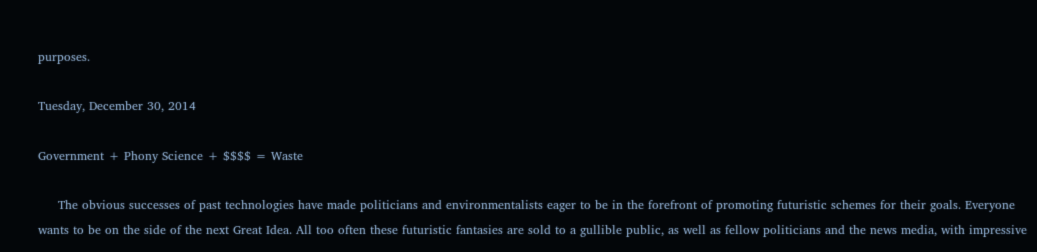purposes.

Tuesday, December 30, 2014

Government + Phony Science + $$$$ = Waste

     The obvious successes of past technologies have made politicians and environmentalists eager to be in the forefront of promoting futuristic schemes for their goals. Everyone wants to be on the side of the next Great Idea. All too often these futuristic fantasies are sold to a gullible public, as well as fellow politicians and the news media, with impressive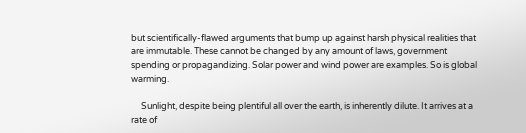but scientifically-flawed arguments that bump up against harsh physical realities that are immutable. These cannot be changed by any amount of laws, government spending or propagandizing. Solar power and wind power are examples. So is global warming.

     Sunlight, despite being plentiful all over the earth, is inherently dilute. It arrives at a rate of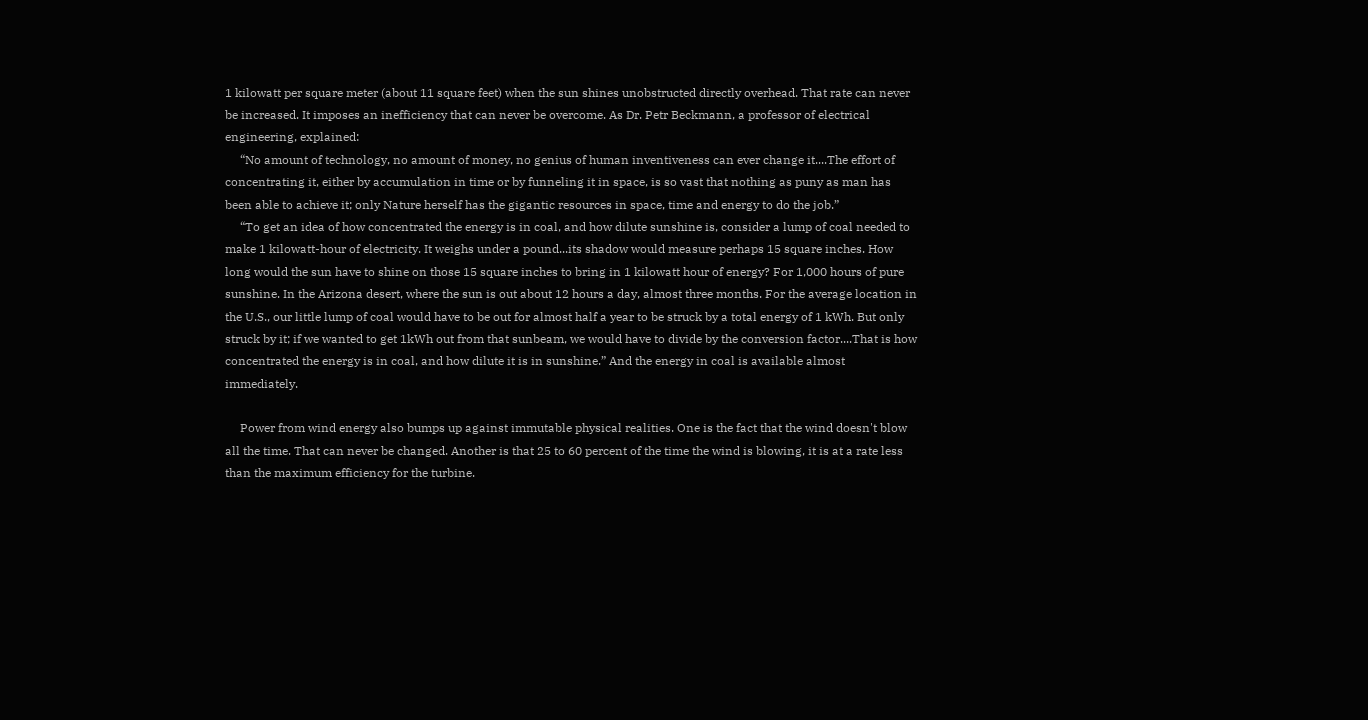1 kilowatt per square meter (about 11 square feet) when the sun shines unobstructed directly overhead. That rate can never be increased. It imposes an inefficiency that can never be overcome. As Dr. Petr Beckmann, a professor of electrical engineering, explained:
     “No amount of technology, no amount of money, no genius of human inventiveness can ever change it....The effort of concentrating it, either by accumulation in time or by funneling it in space, is so vast that nothing as puny as man has been able to achieve it; only Nature herself has the gigantic resources in space, time and energy to do the job.”
     “To get an idea of how concentrated the energy is in coal, and how dilute sunshine is, consider a lump of coal needed to make 1 kilowatt-hour of electricity. It weighs under a pound...its shadow would measure perhaps 15 square inches. How long would the sun have to shine on those 15 square inches to bring in 1 kilowatt hour of energy? For 1,000 hours of pure sunshine. In the Arizona desert, where the sun is out about 12 hours a day, almost three months. For the average location in the U.S., our little lump of coal would have to be out for almost half a year to be struck by a total energy of 1 kWh. But only struck by it; if we wanted to get 1kWh out from that sunbeam, we would have to divide by the conversion factor....That is how concentrated the energy is in coal, and how dilute it is in sunshine.” And the energy in coal is available almost immediately.

     Power from wind energy also bumps up against immutable physical realities. One is the fact that the wind doesn't blow all the time. That can never be changed. Another is that 25 to 60 percent of the time the wind is blowing, it is at a rate less than the maximum efficiency for the turbine.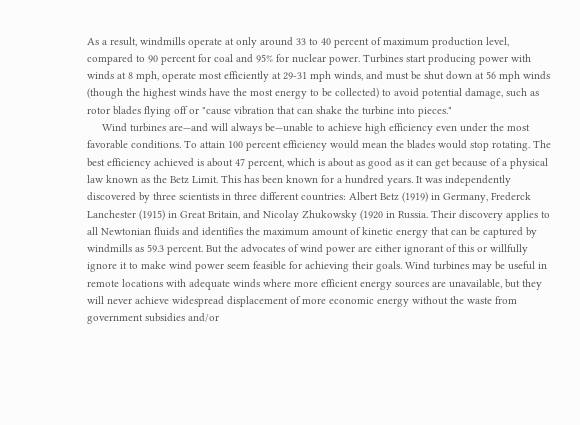As a result, windmills operate at only around 33 to 40 percent of maximum production level, compared to 90 percent for coal and 95% for nuclear power. Turbines start producing power with winds at 8 mph, operate most efficiently at 29-31 mph winds, and must be shut down at 56 mph winds (though the highest winds have the most energy to be collected) to avoid potential damage, such as rotor blades flying off or "cause vibration that can shake the turbine into pieces."
     Wind turbines are—and will always be—unable to achieve high efficiency even under the most favorable conditions. To attain 100 percent efficiency would mean the blades would stop rotating. The best efficiency achieved is about 47 percent, which is about as good as it can get because of a physical law known as the Betz Limit. This has been known for a hundred years. It was independently discovered by three scientists in three different countries: Albert Betz (1919) in Germany, Frederck Lanchester (1915) in Great Britain, and Nicolay Zhukowsky (1920 in Russia. Their discovery applies to all Newtonian fluids and identifies the maximum amount of kinetic energy that can be captured by windmills as 59.3 percent. But the advocates of wind power are either ignorant of this or willfully ignore it to make wind power seem feasible for achieving their goals. Wind turbines may be useful in remote locations with adequate winds where more efficient energy sources are unavailable, but they will never achieve widespread displacement of more economic energy without the waste from government subsidies and/or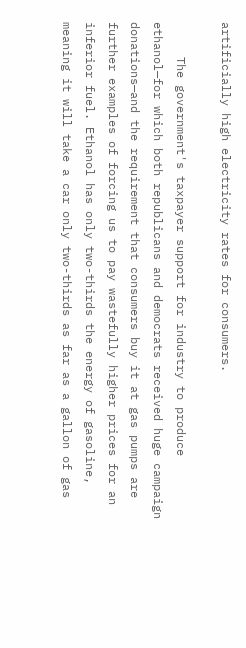artificially high electricity rates for consumers.

     The government's taxpayer support for industry to produce ethanol—for which both republicans and democrats received huge campaign donations—and the requirement that consumers buy it at gas pumps are further examples of forcing us to pay wastefully higher prices for an inferior fuel. Ethanol has only two-thirds the energy of gasoline, meaning it will take a car only two-thirds as far as a gallon of gas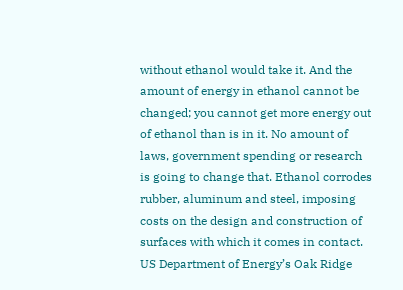without ethanol would take it. And the amount of energy in ethanol cannot be changed; you cannot get more energy out of ethanol than is in it. No amount of laws, government spending or research is going to change that. Ethanol corrodes rubber, aluminum and steel, imposing costs on the design and construction of surfaces with which it comes in contact. US Department of Energy’s Oak Ridge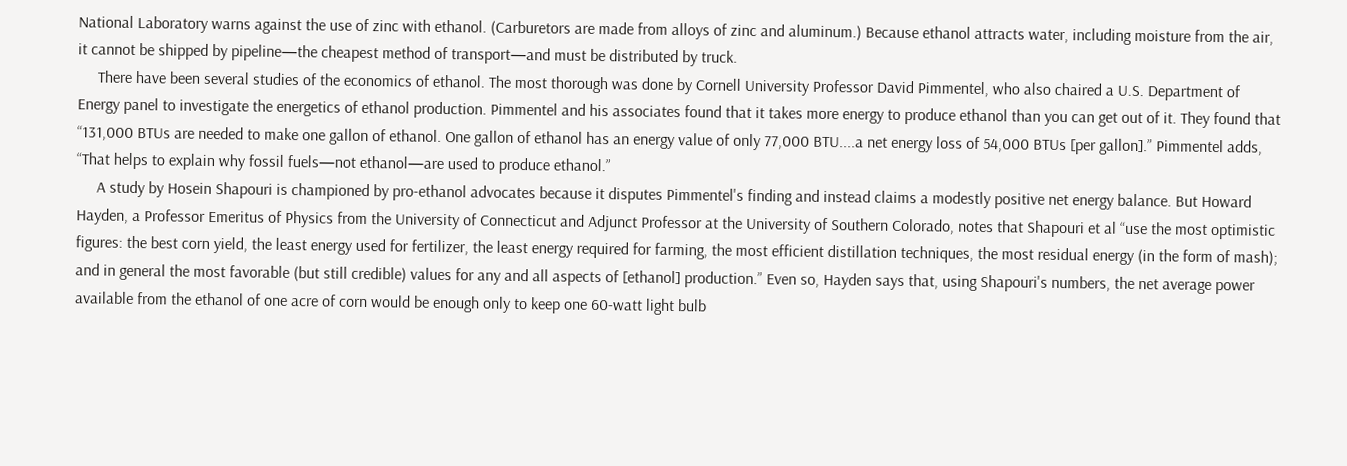National Laboratory warns against the use of zinc with ethanol. (Carburetors are made from alloys of zinc and aluminum.) Because ethanol attracts water, including moisture from the air, it cannot be shipped by pipeline—the cheapest method of transport—and must be distributed by truck.
     There have been several studies of the economics of ethanol. The most thorough was done by Cornell University Professor David Pimmentel, who also chaired a U.S. Department of Energy panel to investigate the energetics of ethanol production. Pimmentel and his associates found that it takes more energy to produce ethanol than you can get out of it. They found that “131,000 BTUs are needed to make one gallon of ethanol. One gallon of ethanol has an energy value of only 77,000 BTU....a net energy loss of 54,000 BTUs [per gallon].” Pimmentel adds, “That helps to explain why fossil fuels—not ethanol—are used to produce ethanol.”
     A study by Hosein Shapouri is championed by pro-ethanol advocates because it disputes Pimmentel's finding and instead claims a modestly positive net energy balance. But Howard Hayden, a Professor Emeritus of Physics from the University of Connecticut and Adjunct Professor at the University of Southern Colorado, notes that Shapouri et al “use the most optimistic figures: the best corn yield, the least energy used for fertilizer, the least energy required for farming, the most efficient distillation techniques, the most residual energy (in the form of mash); and in general the most favorable (but still credible) values for any and all aspects of [ethanol] production.” Even so, Hayden says that, using Shapouri's numbers, the net average power available from the ethanol of one acre of corn would be enough only to keep one 60-watt light bulb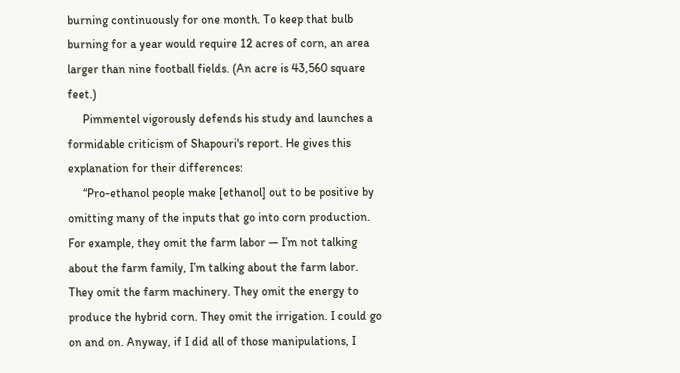burning continuously for one month. To keep that bulb burning for a year would require 12 acres of corn, an area larger than nine football fields. (An acre is 43,560 square feet.)
     Pimmentel vigorously defends his study and launches a formidable criticism of Shapouri's report. He gives this explanation for their differences:
     “Pro-ethanol people make [ethanol] out to be positive by omitting many of the inputs that go into corn production. For example, they omit the farm labor — I’m not talking about the farm family, I’m talking about the farm labor. They omit the farm machinery. They omit the energy to produce the hybrid corn. They omit the irrigation. I could go on and on. Anyway, if I did all of those manipulations, I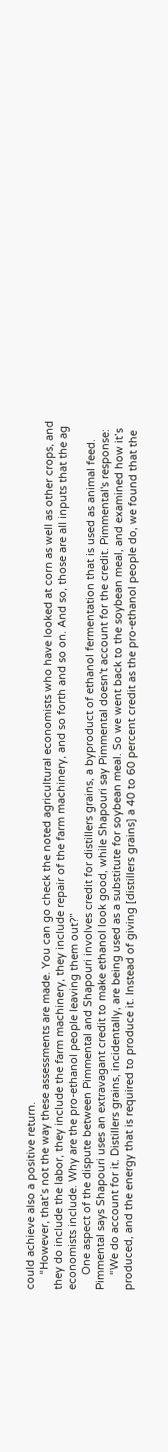could achieve also a positive return.
     “However, that’s not the way these assessments are made. You can go check the noted agricultural economists who have looked at corn as well as other crops, and they do include the labor, they include the farm machinery, they include repair of the farm machinery, and so forth and so on. And so, those are all inputs that the ag economists include. Why are the pro-ethanol people leaving them out?”
     One aspect of the dispute between Pimmental and Shapouri involves credit for distillers grains, a byproduct of ethanol fermentation that is used as animal feed. Pimmental says Shapouri uses an extravagant credit to make ethanol look good, while Shapouri say Pimmental doesn't account for the credit. Pimmental's response:
     “We do account for it. Distillers grains, incidentally, are being used as a substitute for soybean meal. So we went back to the soybean meal, and examined how it’s produced, and the energy that is required to produce it. Instead of giving [distillers grains] a 40 to 60 percent credit as the pro-ethanol people do, we found that the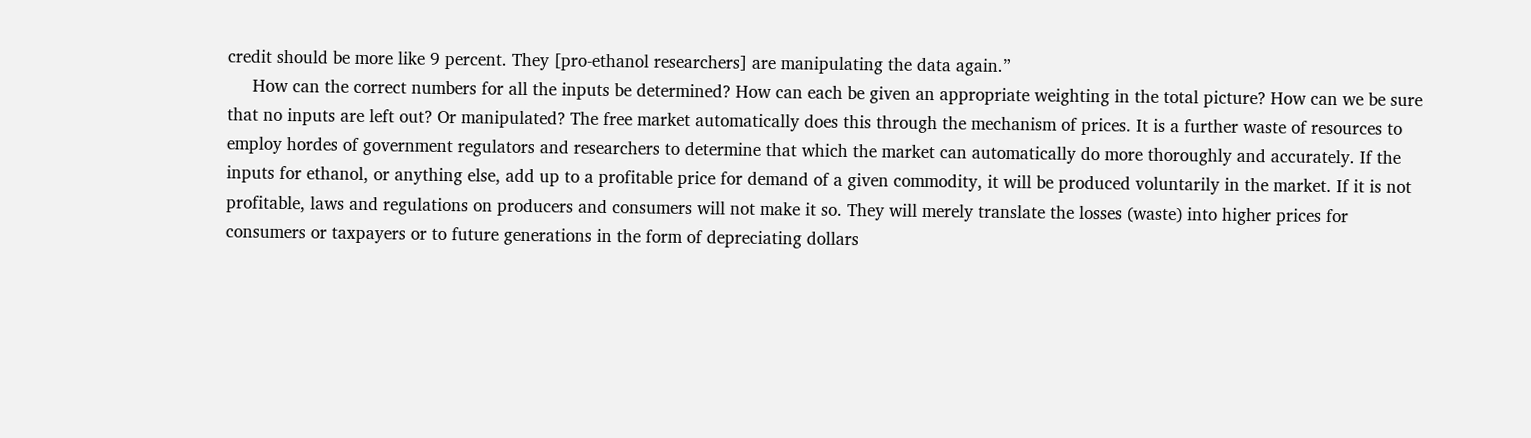credit should be more like 9 percent. They [pro-ethanol researchers] are manipulating the data again.”
     How can the correct numbers for all the inputs be determined? How can each be given an appropriate weighting in the total picture? How can we be sure that no inputs are left out? Or manipulated? The free market automatically does this through the mechanism of prices. It is a further waste of resources to employ hordes of government regulators and researchers to determine that which the market can automatically do more thoroughly and accurately. If the inputs for ethanol, or anything else, add up to a profitable price for demand of a given commodity, it will be produced voluntarily in the market. If it is not profitable, laws and regulations on producers and consumers will not make it so. They will merely translate the losses (waste) into higher prices for consumers or taxpayers or to future generations in the form of depreciating dollars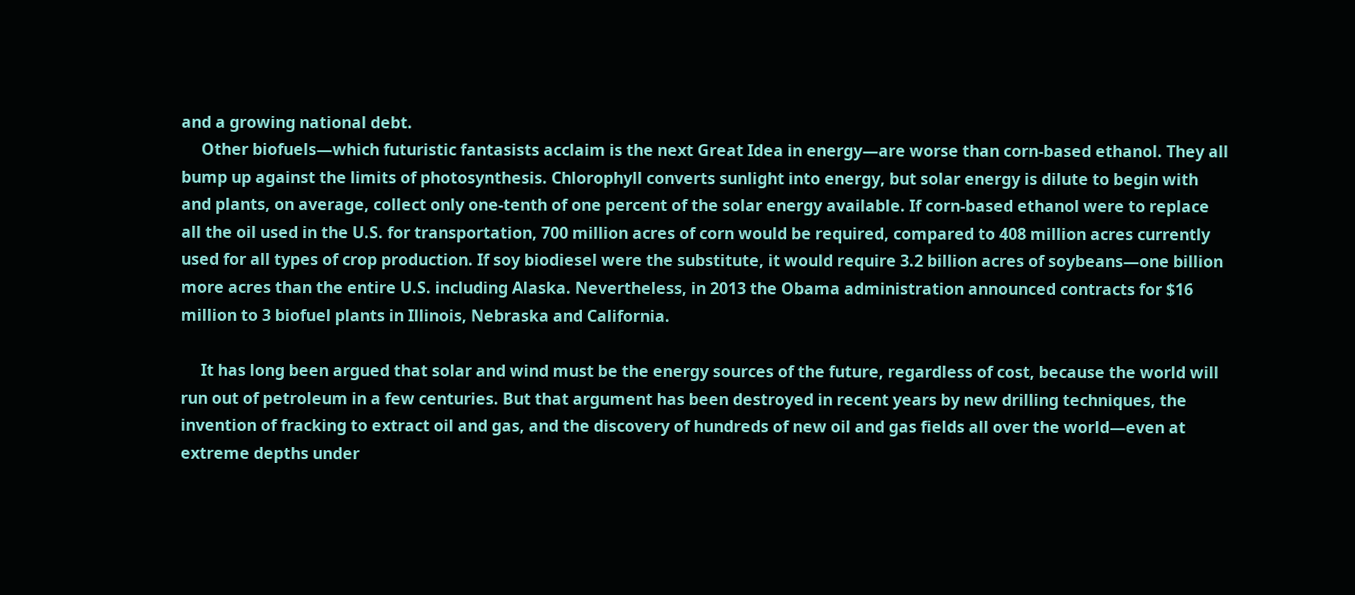and a growing national debt.
     Other biofuels—which futuristic fantasists acclaim is the next Great Idea in energy—are worse than corn-based ethanol. They all bump up against the limits of photosynthesis. Chlorophyll converts sunlight into energy, but solar energy is dilute to begin with and plants, on average, collect only one-tenth of one percent of the solar energy available. If corn-based ethanol were to replace all the oil used in the U.S. for transportation, 700 million acres of corn would be required, compared to 408 million acres currently used for all types of crop production. If soy biodiesel were the substitute, it would require 3.2 billion acres of soybeans—one billion more acres than the entire U.S. including Alaska. Nevertheless, in 2013 the Obama administration announced contracts for $16 million to 3 biofuel plants in Illinois, Nebraska and California.

     It has long been argued that solar and wind must be the energy sources of the future, regardless of cost, because the world will run out of petroleum in a few centuries. But that argument has been destroyed in recent years by new drilling techniques, the invention of fracking to extract oil and gas, and the discovery of hundreds of new oil and gas fields all over the world—even at extreme depths under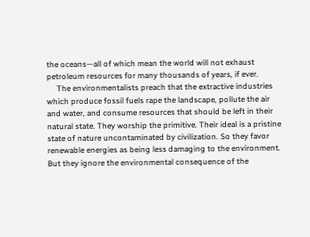the oceans—all of which mean the world will not exhaust petroleum resources for many thousands of years, if ever.
     The environmentalists preach that the extractive industries which produce fossil fuels rape the landscape, pollute the air and water, and consume resources that should be left in their natural state. They worship the primitive. Their ideal is a pristine state of nature uncontaminated by civilization. So they favor renewable energies as being less damaging to the environment. But they ignore the environmental consequence of the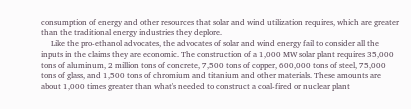consumption of energy and other resources that solar and wind utilization requires, which are greater than the traditional energy industries they deplore.
     Like the pro-ethanol advocates, the advocates of solar and wind energy fail to consider all the inputs in the claims they are economic. The construction of a 1,000 MW solar plant requires 35,000 tons of aluminum, 2 million tons of concrete, 7,500 tons of copper, 600,000 tons of steel, 75,000 tons of glass, and 1,500 tons of chromium and titanium and other materials. These amounts are about 1,000 times greater than what's needed to construct a coal-fired or nuclear plant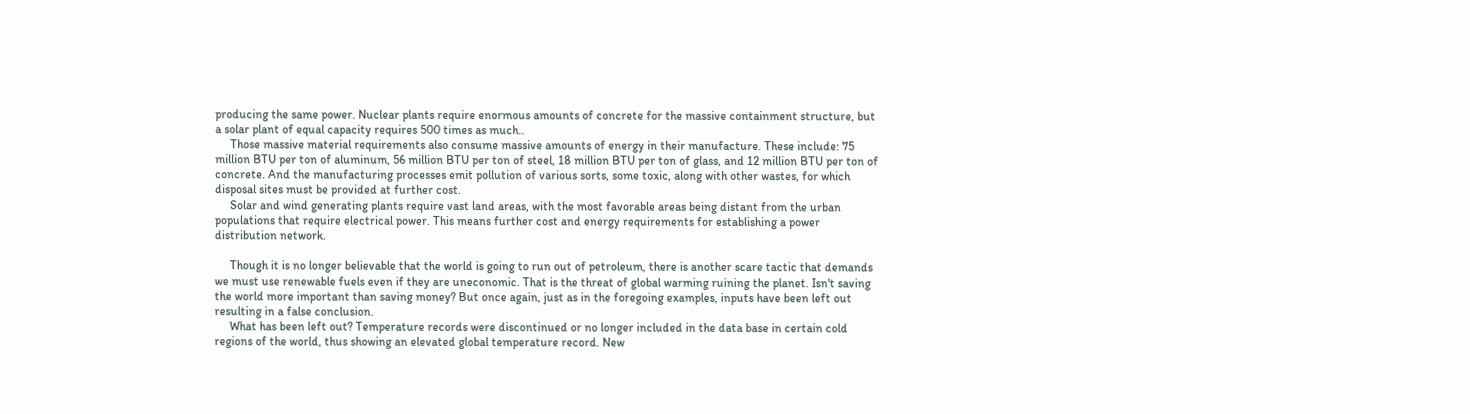producing the same power. Nuclear plants require enormous amounts of concrete for the massive containment structure, but a solar plant of equal capacity requires 500 times as much..
     Those massive material requirements also consume massive amounts of energy in their manufacture. These include: 75 million BTU per ton of aluminum, 56 million BTU per ton of steel, 18 million BTU per ton of glass, and 12 million BTU per ton of concrete. And the manufacturing processes emit pollution of various sorts, some toxic, along with other wastes, for which disposal sites must be provided at further cost.
     Solar and wind generating plants require vast land areas, with the most favorable areas being distant from the urban populations that require electrical power. This means further cost and energy requirements for establishing a power distribution network.

     Though it is no longer believable that the world is going to run out of petroleum, there is another scare tactic that demands we must use renewable fuels even if they are uneconomic. That is the threat of global warming ruining the planet. Isn't saving the world more important than saving money? But once again, just as in the foregoing examples, inputs have been left out resulting in a false conclusion.
     What has been left out? Temperature records were discontinued or no longer included in the data base in certain cold regions of the world, thus showing an elevated global temperature record. New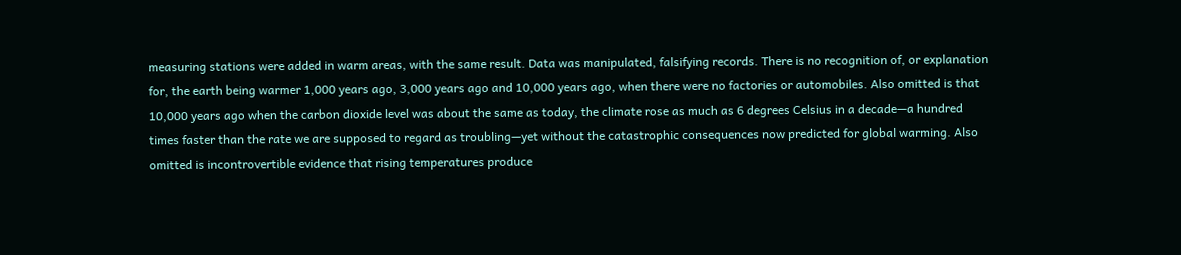measuring stations were added in warm areas, with the same result. Data was manipulated, falsifying records. There is no recognition of, or explanation for, the earth being warmer 1,000 years ago, 3,000 years ago and 10,000 years ago, when there were no factories or automobiles. Also omitted is that 10,000 years ago when the carbon dioxide level was about the same as today, the climate rose as much as 6 degrees Celsius in a decade—a hundred times faster than the rate we are supposed to regard as troubling—yet without the catastrophic consequences now predicted for global warming. Also omitted is incontrovertible evidence that rising temperatures produce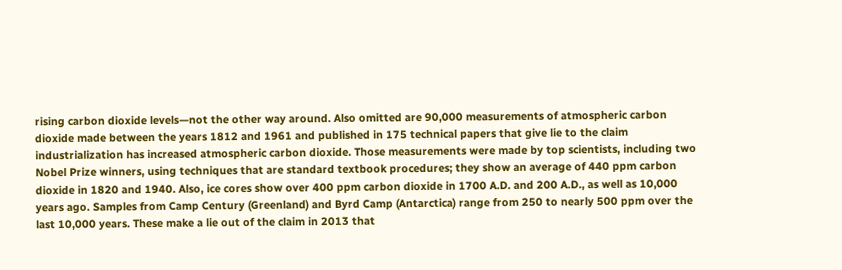rising carbon dioxide levels—not the other way around. Also omitted are 90,000 measurements of atmospheric carbon dioxide made between the years 1812 and 1961 and published in 175 technical papers that give lie to the claim industrialization has increased atmospheric carbon dioxide. Those measurements were made by top scientists, including two Nobel Prize winners, using techniques that are standard textbook procedures; they show an average of 440 ppm carbon dioxide in 1820 and 1940. Also, ice cores show over 400 ppm carbon dioxide in 1700 A.D. and 200 A.D., as well as 10,000 years ago. Samples from Camp Century (Greenland) and Byrd Camp (Antarctica) range from 250 to nearly 500 ppm over the last 10,000 years. These make a lie out of the claim in 2013 that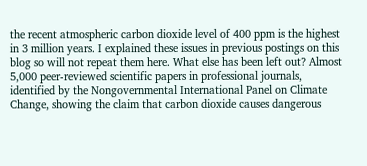the recent atmospheric carbon dioxide level of 400 ppm is the highest in 3 million years. I explained these issues in previous postings on this blog so will not repeat them here. What else has been left out? Almost 5,000 peer-reviewed scientific papers in professional journals, identified by the Nongovernmental International Panel on Climate Change, showing the claim that carbon dioxide causes dangerous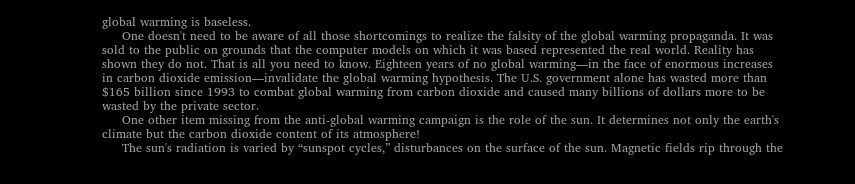global warming is baseless.
     One doesn't need to be aware of all those shortcomings to realize the falsity of the global warming propaganda. It was sold to the public on grounds that the computer models on which it was based represented the real world. Reality has shown they do not. That is all you need to know. Eighteen years of no global warming—in the face of enormous increases in carbon dioxide emission—invalidate the global warming hypothesis. The U.S. government alone has wasted more than $165 billion since 1993 to combat global warming from carbon dioxide and caused many billions of dollars more to be wasted by the private sector.
     One other item missing from the anti-global warming campaign is the role of the sun. It determines not only the earth's climate but the carbon dioxide content of its atmosphere!
     The sun's radiation is varied by “sunspot cycles,” disturbances on the surface of the sun. Magnetic fields rip through the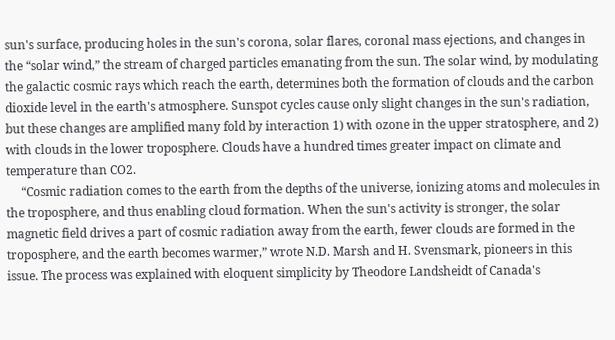sun's surface, producing holes in the sun's corona, solar flares, coronal mass ejections, and changes in the “solar wind,” the stream of charged particles emanating from the sun. The solar wind, by modulating the galactic cosmic rays which reach the earth, determines both the formation of clouds and the carbon dioxide level in the earth's atmosphere. Sunspot cycles cause only slight changes in the sun's radiation, but these changes are amplified many fold by interaction 1) with ozone in the upper stratosphere, and 2) with clouds in the lower troposphere. Clouds have a hundred times greater impact on climate and temperature than CO2.
     “Cosmic radiation comes to the earth from the depths of the universe, ionizing atoms and molecules in the troposphere, and thus enabling cloud formation. When the sun's activity is stronger, the solar magnetic field drives a part of cosmic radiation away from the earth, fewer clouds are formed in the troposphere, and the earth becomes warmer,” wrote N.D. Marsh and H. Svensmark, pioneers in this issue. The process was explained with eloquent simplicity by Theodore Landsheidt of Canada's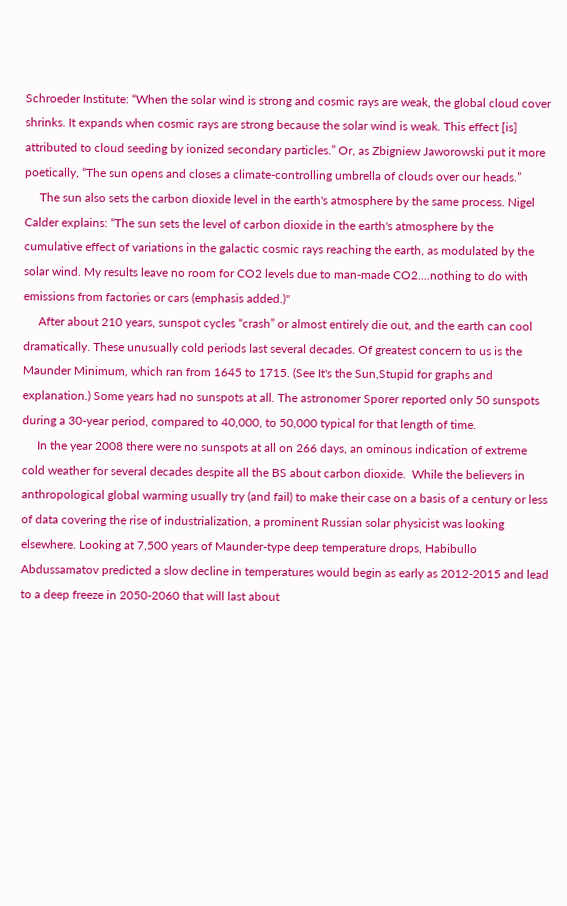Schroeder Institute: “When the solar wind is strong and cosmic rays are weak, the global cloud cover shrinks. It expands when cosmic rays are strong because the solar wind is weak. This effect [is] attributed to cloud seeding by ionized secondary particles.” Or, as Zbigniew Jaworowski put it more poetically, “The sun opens and closes a climate-controlling umbrella of clouds over our heads.”
     The sun also sets the carbon dioxide level in the earth's atmosphere by the same process. Nigel Calder explains: “The sun sets the level of carbon dioxide in the earth's atmosphere by the cumulative effect of variations in the galactic cosmic rays reaching the earth, as modulated by the solar wind. My results leave no room for CO2 levels due to man-made CO2....nothing to do with emissions from factories or cars (emphasis added.)"
     After about 210 years, sunspot cycles “crash” or almost entirely die out, and the earth can cool dramatically. These unusually cold periods last several decades. Of greatest concern to us is the Maunder Minimum, which ran from 1645 to 1715. (See It's the Sun,Stupid for graphs and explanation.) Some years had no sunspots at all. The astronomer Sporer reported only 50 sunspots during a 30-year period, compared to 40,000, to 50,000 typical for that length of time.
     In the year 2008 there were no sunspots at all on 266 days, an ominous indication of extreme cold weather for several decades despite all the BS about carbon dioxide.  While the believers in anthropological global warming usually try (and fail) to make their case on a basis of a century or less of data covering the rise of industrialization, a prominent Russian solar physicist was looking elsewhere. Looking at 7,500 years of Maunder-type deep temperature drops, Habibullo Abdussamatov predicted a slow decline in temperatures would begin as early as 2012-2015 and lead to a deep freeze in 2050-2060 that will last about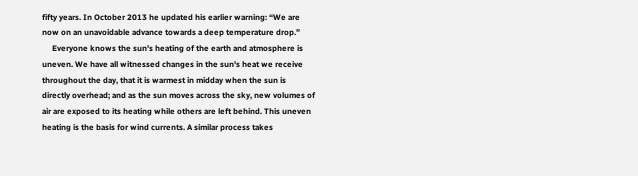fifty years. In October 2013 he updated his earlier warning: “We are now on an unavoidable advance towards a deep temperature drop.”
     Everyone knows the sun's heating of the earth and atmosphere is uneven. We have all witnessed changes in the sun's heat we receive throughout the day, that it is warmest in midday when the sun is directly overhead; and as the sun moves across the sky, new volumes of air are exposed to its heating while others are left behind. This uneven heating is the basis for wind currents. A similar process takes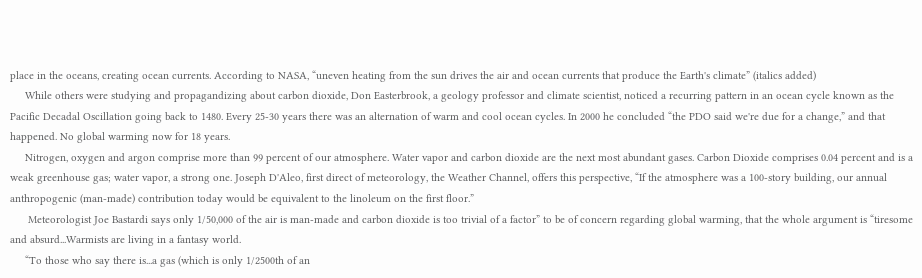place in the oceans, creating ocean currents. According to NASA, “uneven heating from the sun drives the air and ocean currents that produce the Earth's climate” (italics added)
     While others were studying and propagandizing about carbon dioxide, Don Easterbrook, a geology professor and climate scientist, noticed a recurring pattern in an ocean cycle known as the Pacific Decadal Oscillation going back to 1480. Every 25-30 years there was an alternation of warm and cool ocean cycles. In 2000 he concluded “the PDO said we're due for a change,” and that happened. No global warming now for 18 years.
     Nitrogen, oxygen and argon comprise more than 99 percent of our atmosphere. Water vapor and carbon dioxide are the next most abundant gases. Carbon Dioxide comprises 0.04 percent and is a weak greenhouse gas; water vapor, a strong one. Joseph D'Aleo, first direct of meteorology, the Weather Channel, offers this perspective, “If the atmosphere was a 100-story building, our annual anthropogenic (man-made) contribution today would be equivalent to the linoleum on the first floor.”
      Meteorologist Joe Bastardi says only 1/50,000 of the air is man-made and carbon dioxide is too trivial of a factor” to be of concern regarding global warming, that the whole argument is “tiresome and absurd...Warmists are living in a fantasy world.
     “To those who say there is...a gas (which is only 1/2500th of an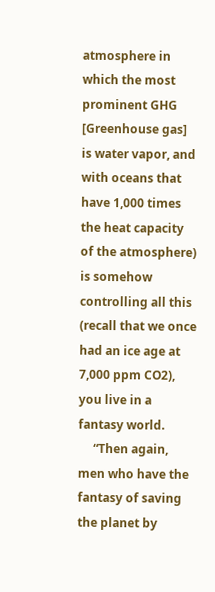atmosphere in which the most prominent GHG [Greenhouse gas] is water vapor, and with oceans that have 1,000 times the heat capacity of the atmosphere) is somehow controlling all this (recall that we once had an ice age at 7,000 ppm CO2), you live in a fantasy world.
     “Then again, men who have the fantasy of saving the planet by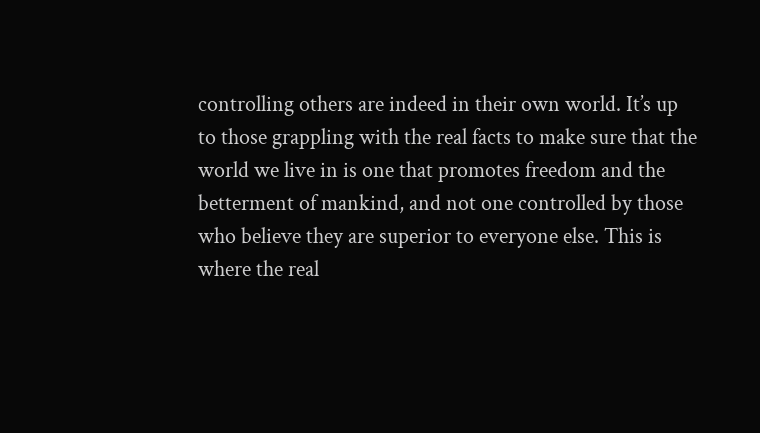controlling others are indeed in their own world. It’s up to those grappling with the real facts to make sure that the world we live in is one that promotes freedom and the betterment of mankind, and not one controlled by those who believe they are superior to everyone else. This is where the real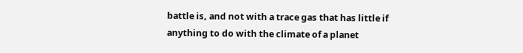battle is, and not with a trace gas that has little if anything to do with the climate of a planet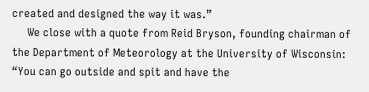created and designed the way it was.”
     We close with a quote from Reid Bryson, founding chairman of the Department of Meteorology at the University of Wisconsin: “You can go outside and spit and have the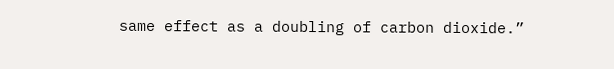same effect as a doubling of carbon dioxide.”